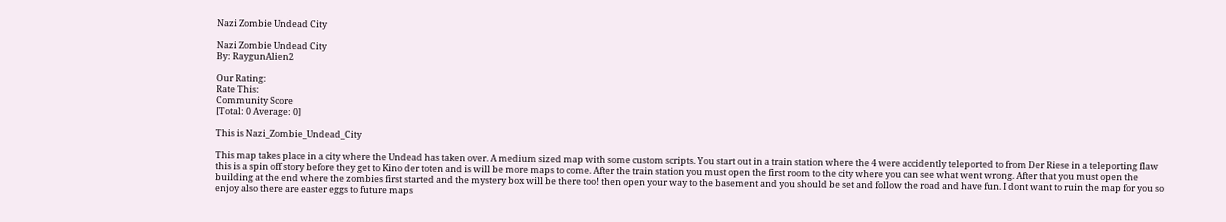Nazi Zombie Undead City

Nazi Zombie Undead City
By: RaygunAlien2

Our Rating:
Rate This:
Community Score
[Total: 0 Average: 0]

This is Nazi_Zombie_Undead_City

This map takes place in a city where the Undead has taken over. A medium sized map with some custom scripts. You start out in a train station where the 4 were accidently teleported to from Der Riese in a teleporting flaw this is a spin off story before they get to Kino der toten and is will be more maps to come. After the train station you must open the first room to the city where you can see what went wrong. After that you must open the building at the end where the zombies first started and the mystery box will be there too! then open your way to the basement and you should be set and follow the road and have fun. I dont want to ruin the map for you so enjoy also there are easter eggs to future maps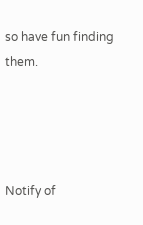so have fun finding them.




Notify of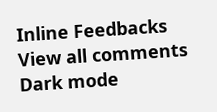Inline Feedbacks
View all comments
Dark mode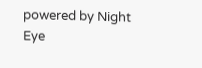powered by Night Eye